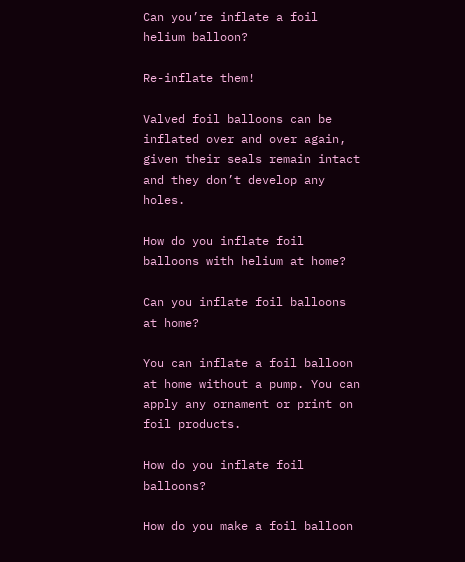Can you’re inflate a foil helium balloon?

Re-inflate them!

Valved foil balloons can be inflated over and over again, given their seals remain intact and they don’t develop any holes.

How do you inflate foil balloons with helium at home?

Can you inflate foil balloons at home?

You can inflate a foil balloon at home without a pump. You can apply any ornament or print on foil products.

How do you inflate foil balloons?

How do you make a foil balloon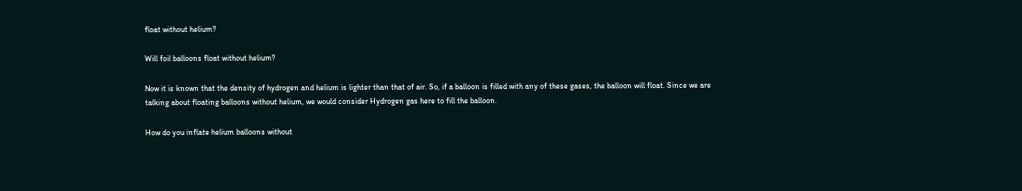float without helium?

Will foil balloons float without helium?

Now it is known that the density of hydrogen and helium is lighter than that of air. So, if a balloon is filled with any of these gases, the balloon will float. Since we are talking about floating balloons without helium, we would consider Hydrogen gas here to fill the balloon.

How do you inflate helium balloons without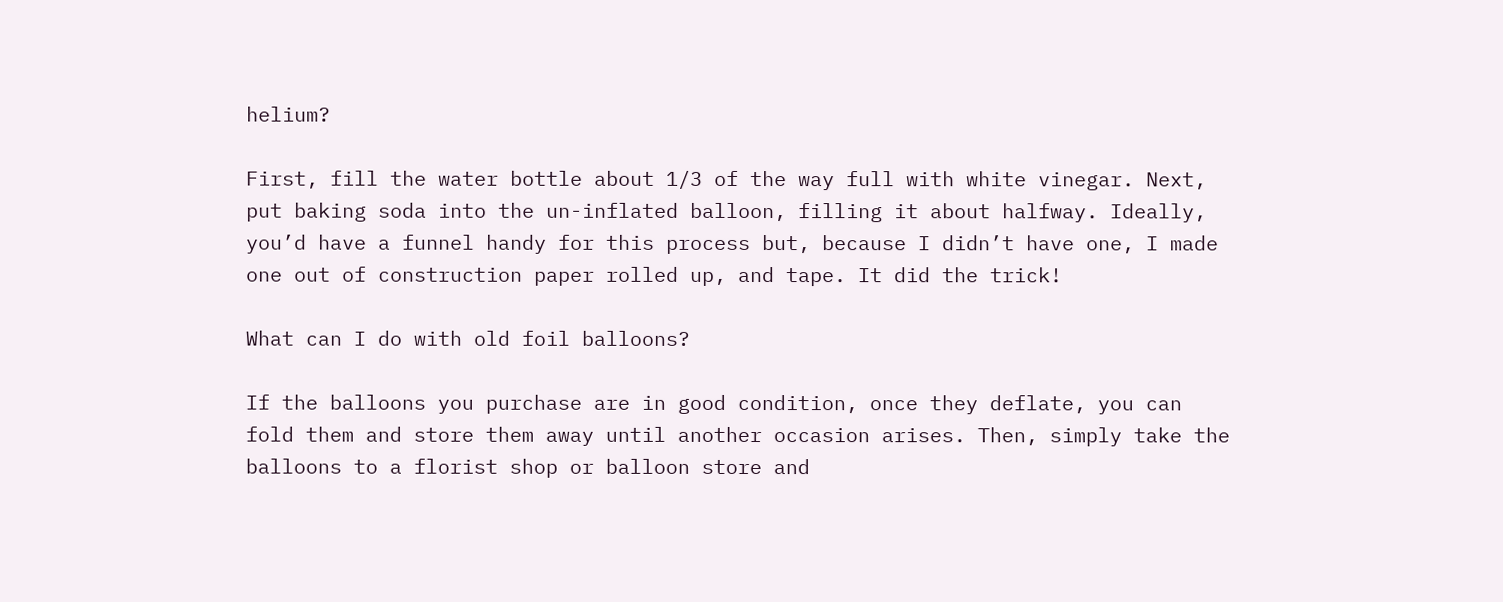helium?

First, fill the water bottle about 1/3 of the way full with white vinegar. Next, put baking soda into the un-inflated balloon, filling it about halfway. Ideally, you’d have a funnel handy for this process but, because I didn’t have one, I made one out of construction paper rolled up, and tape. It did the trick!

What can I do with old foil balloons?

If the balloons you purchase are in good condition, once they deflate, you can fold them and store them away until another occasion arises. Then, simply take the balloons to a florist shop or balloon store and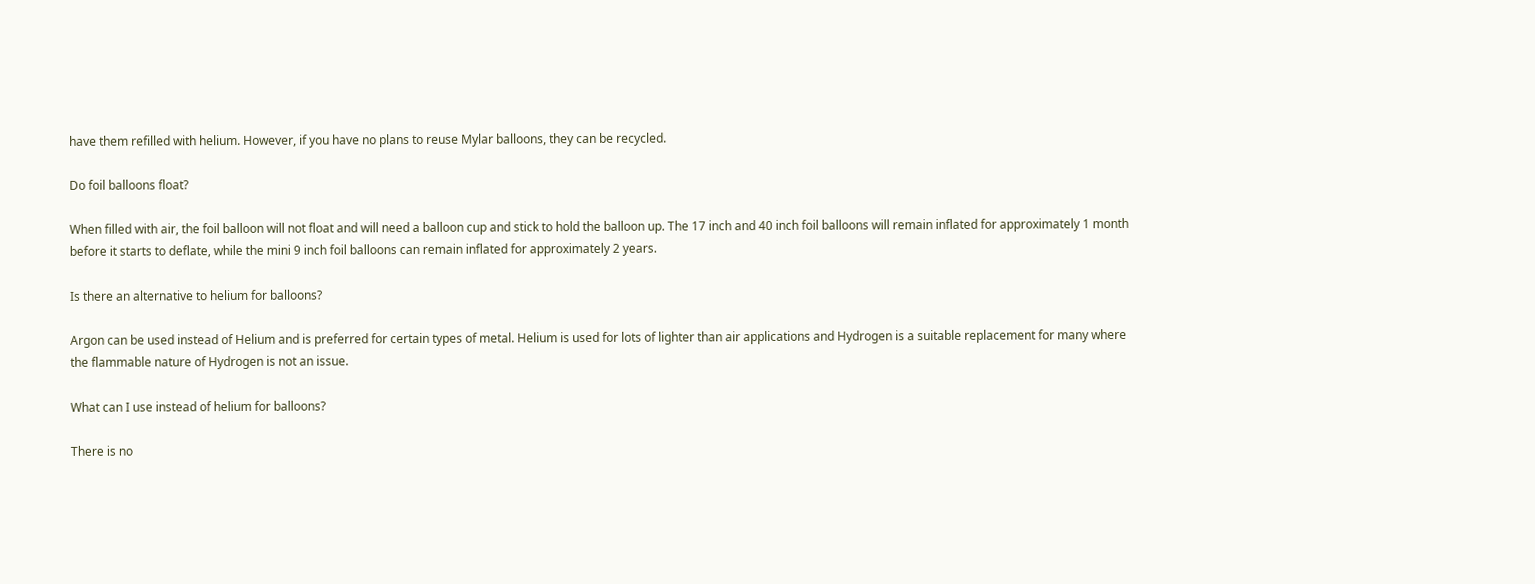have them refilled with helium. However, if you have no plans to reuse Mylar balloons, they can be recycled.

Do foil balloons float?

When filled with air, the foil balloon will not float and will need a balloon cup and stick to hold the balloon up. The 17 inch and 40 inch foil balloons will remain inflated for approximately 1 month before it starts to deflate, while the mini 9 inch foil balloons can remain inflated for approximately 2 years.

Is there an alternative to helium for balloons?

Argon can be used instead of Helium and is preferred for certain types of metal. Helium is used for lots of lighter than air applications and Hydrogen is a suitable replacement for many where the flammable nature of Hydrogen is not an issue.

What can I use instead of helium for balloons?

There is no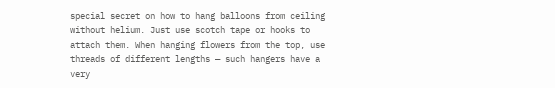special secret on how to hang balloons from ceiling without helium. Just use scotch tape or hooks to attach them. When hanging flowers from the top, use threads of different lengths — such hangers have a very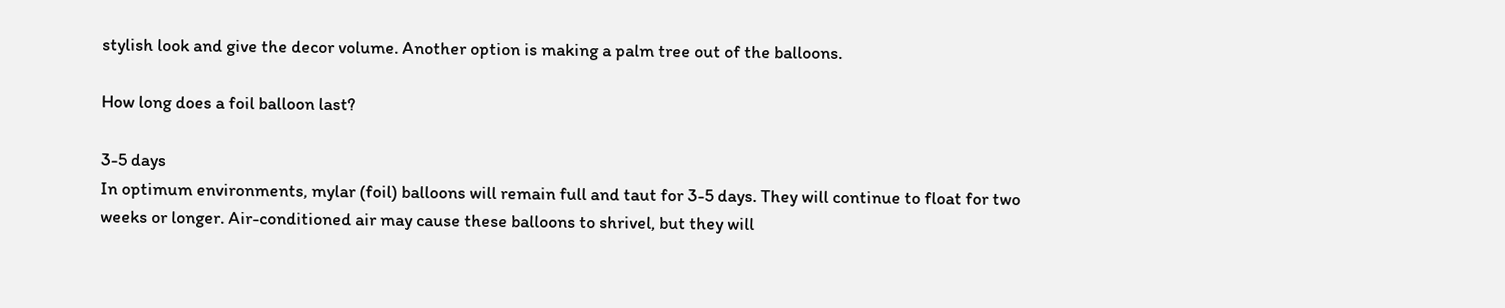stylish look and give the decor volume. Another option is making a palm tree out of the balloons.

How long does a foil balloon last?

3-5 days
In optimum environments, mylar (foil) balloons will remain full and taut for 3-5 days. They will continue to float for two weeks or longer. Air-conditioned air may cause these balloons to shrivel, but they will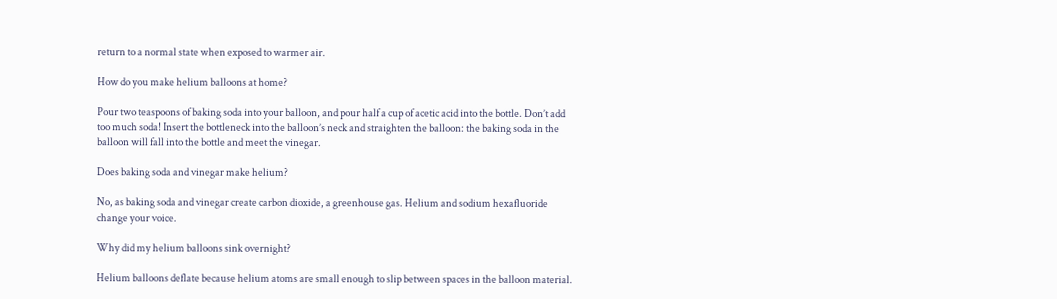return to a normal state when exposed to warmer air.

How do you make helium balloons at home?

Pour two teaspoons of baking soda into your balloon, and pour half a cup of acetic acid into the bottle. Don’t add too much soda! Insert the bottleneck into the balloon’s neck and straighten the balloon: the baking soda in the balloon will fall into the bottle and meet the vinegar.

Does baking soda and vinegar make helium?

No, as baking soda and vinegar create carbon dioxide, a greenhouse gas. Helium and sodium hexafluoride change your voice.

Why did my helium balloons sink overnight?

Helium balloons deflate because helium atoms are small enough to slip between spaces in the balloon material.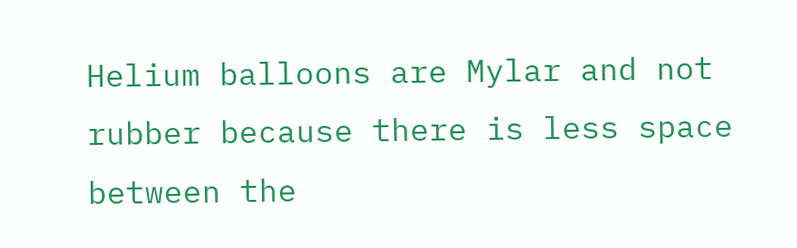Helium balloons are Mylar and not rubber because there is less space between the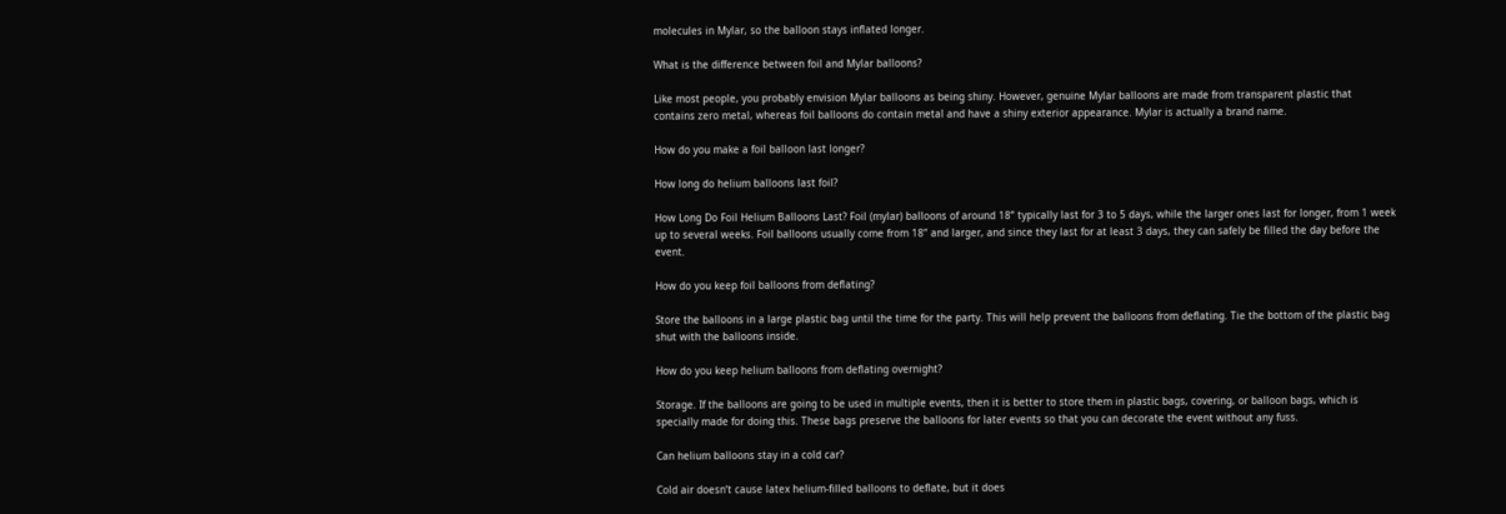molecules in Mylar, so the balloon stays inflated longer.

What is the difference between foil and Mylar balloons?

Like most people, you probably envision Mylar balloons as being shiny. However, genuine Mylar balloons are made from transparent plastic that contains zero metal, whereas foil balloons do contain metal and have a shiny exterior appearance. Mylar is actually a brand name.

How do you make a foil balloon last longer?

How long do helium balloons last foil?

How Long Do Foil Helium Balloons Last? Foil (mylar) balloons of around 18” typically last for 3 to 5 days, while the larger ones last for longer, from 1 week up to several weeks. Foil balloons usually come from 18” and larger, and since they last for at least 3 days, they can safely be filled the day before the event.

How do you keep foil balloons from deflating?

Store the balloons in a large plastic bag until the time for the party. This will help prevent the balloons from deflating. Tie the bottom of the plastic bag shut with the balloons inside.

How do you keep helium balloons from deflating overnight?

Storage. If the balloons are going to be used in multiple events, then it is better to store them in plastic bags, covering, or balloon bags, which is specially made for doing this. These bags preserve the balloons for later events so that you can decorate the event without any fuss.

Can helium balloons stay in a cold car?

Cold air doesn’t cause latex helium-filled balloons to deflate, but it does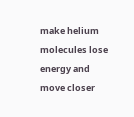make helium molecules lose energy and move closer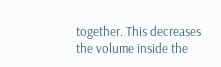together. This decreases the volume inside the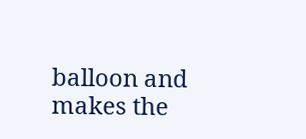balloon and makes the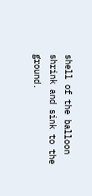shell of the balloon shrink and sink to the ground.